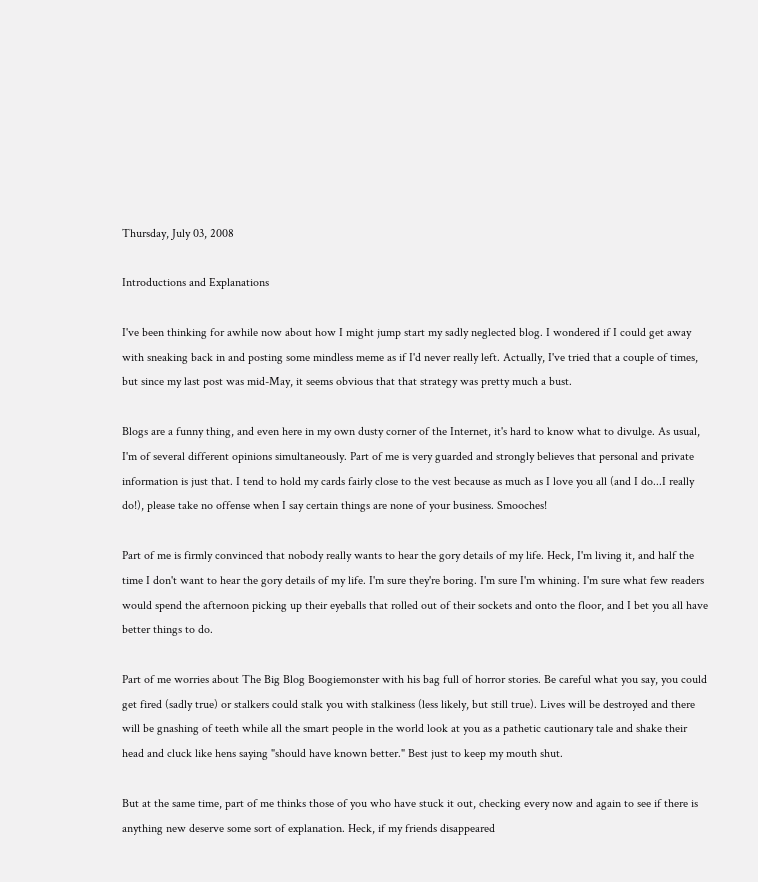Thursday, July 03, 2008

Introductions and Explanations

I've been thinking for awhile now about how I might jump start my sadly neglected blog. I wondered if I could get away with sneaking back in and posting some mindless meme as if I'd never really left. Actually, I've tried that a couple of times, but since my last post was mid-May, it seems obvious that that strategy was pretty much a bust.

Blogs are a funny thing, and even here in my own dusty corner of the Internet, it's hard to know what to divulge. As usual, I'm of several different opinions simultaneously. Part of me is very guarded and strongly believes that personal and private information is just that. I tend to hold my cards fairly close to the vest because as much as I love you all (and I do...I really do!), please take no offense when I say certain things are none of your business. Smooches!

Part of me is firmly convinced that nobody really wants to hear the gory details of my life. Heck, I'm living it, and half the time I don't want to hear the gory details of my life. I'm sure they're boring. I'm sure I'm whining. I'm sure what few readers would spend the afternoon picking up their eyeballs that rolled out of their sockets and onto the floor, and I bet you all have better things to do.

Part of me worries about The Big Blog Boogiemonster with his bag full of horror stories. Be careful what you say, you could get fired (sadly true) or stalkers could stalk you with stalkiness (less likely, but still true). Lives will be destroyed and there will be gnashing of teeth while all the smart people in the world look at you as a pathetic cautionary tale and shake their head and cluck like hens saying "should have known better." Best just to keep my mouth shut.

But at the same time, part of me thinks those of you who have stuck it out, checking every now and again to see if there is anything new deserve some sort of explanation. Heck, if my friends disappeared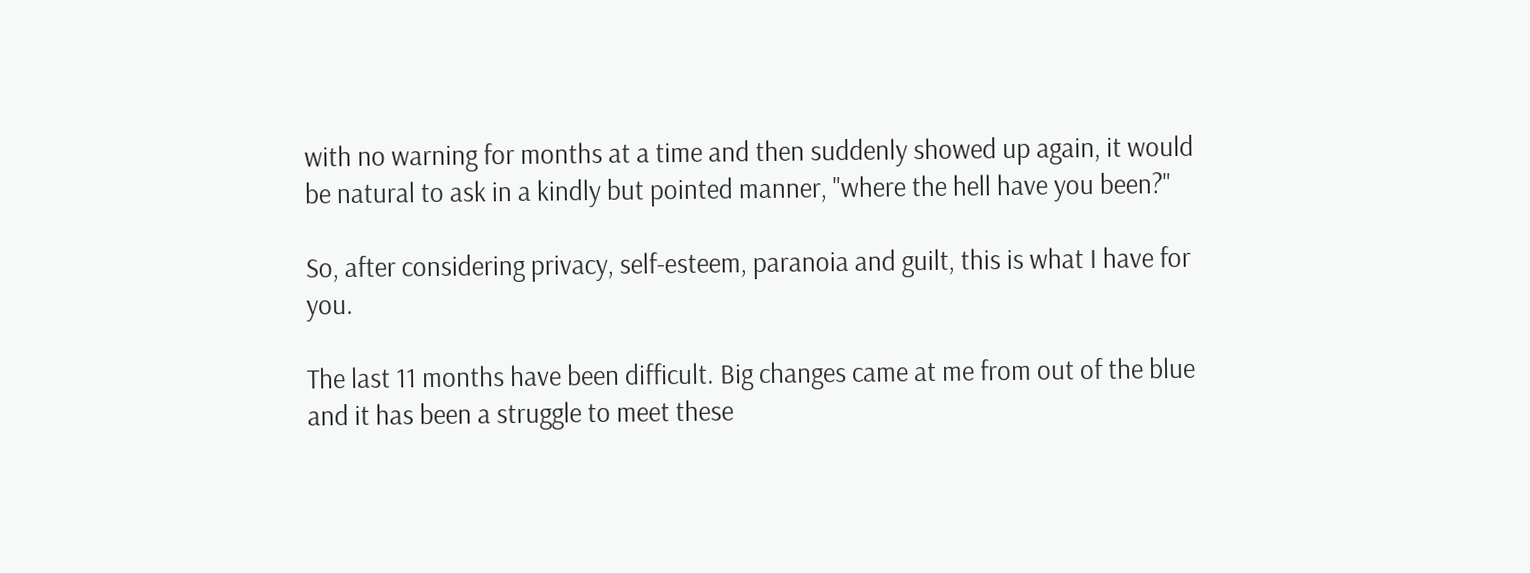with no warning for months at a time and then suddenly showed up again, it would be natural to ask in a kindly but pointed manner, "where the hell have you been?"

So, after considering privacy, self-esteem, paranoia and guilt, this is what I have for you.

The last 11 months have been difficult. Big changes came at me from out of the blue and it has been a struggle to meet these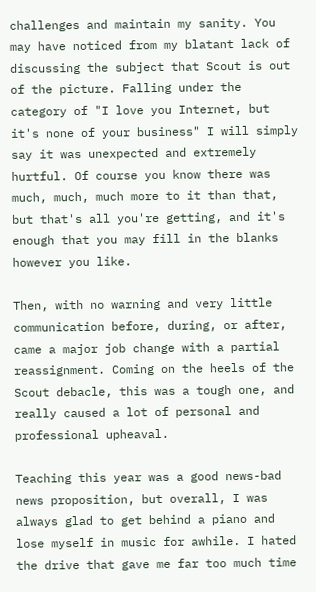challenges and maintain my sanity. You may have noticed from my blatant lack of discussing the subject that Scout is out of the picture. Falling under the category of "I love you Internet, but it's none of your business" I will simply say it was unexpected and extremely hurtful. Of course you know there was much, much, much more to it than that, but that's all you're getting, and it's enough that you may fill in the blanks however you like.

Then, with no warning and very little communication before, during, or after, came a major job change with a partial reassignment. Coming on the heels of the Scout debacle, this was a tough one, and really caused a lot of personal and professional upheaval.

Teaching this year was a good news-bad news proposition, but overall, I was always glad to get behind a piano and lose myself in music for awhile. I hated the drive that gave me far too much time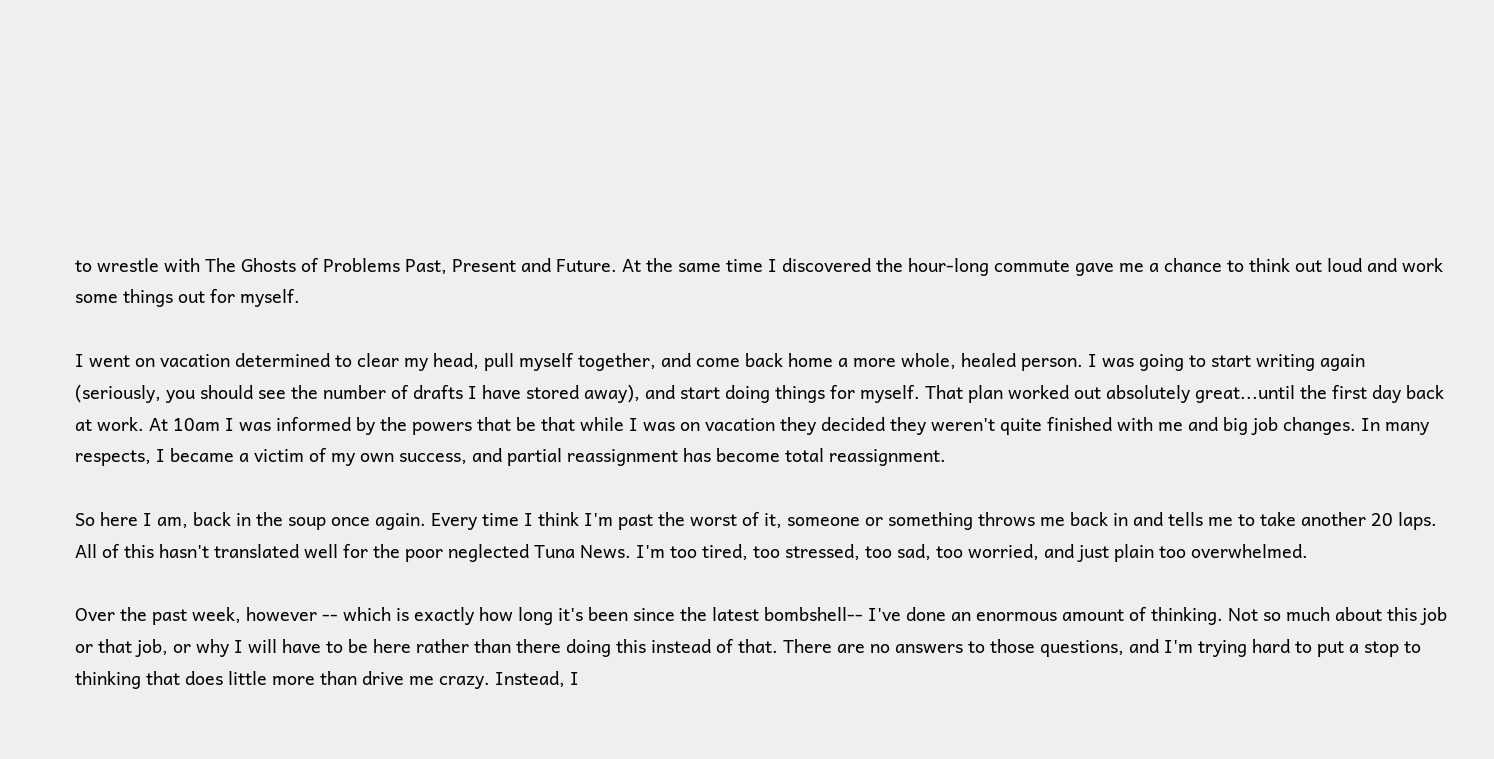to wrestle with The Ghosts of Problems Past, Present and Future. At the same time I discovered the hour-long commute gave me a chance to think out loud and work some things out for myself.

I went on vacation determined to clear my head, pull myself together, and come back home a more whole, healed person. I was going to start writing again (seriously, you should see the number of drafts I have stored away), and start doing things for myself. That plan worked out absolutely great...until the first day back at work. At 10am I was informed by the powers that be that while I was on vacation they decided they weren't quite finished with me and big job changes. In many respects, I became a victim of my own success, and partial reassignment has become total reassignment.

So here I am, back in the soup once again. Every time I think I'm past the worst of it, someone or something throws me back in and tells me to take another 20 laps. All of this hasn't translated well for the poor neglected Tuna News. I'm too tired, too stressed, too sad, too worried, and just plain too overwhelmed.

Over the past week, however -- which is exactly how long it's been since the latest bombshell-- I've done an enormous amount of thinking. Not so much about this job or that job, or why I will have to be here rather than there doing this instead of that. There are no answers to those questions, and I'm trying hard to put a stop to thinking that does little more than drive me crazy. Instead, I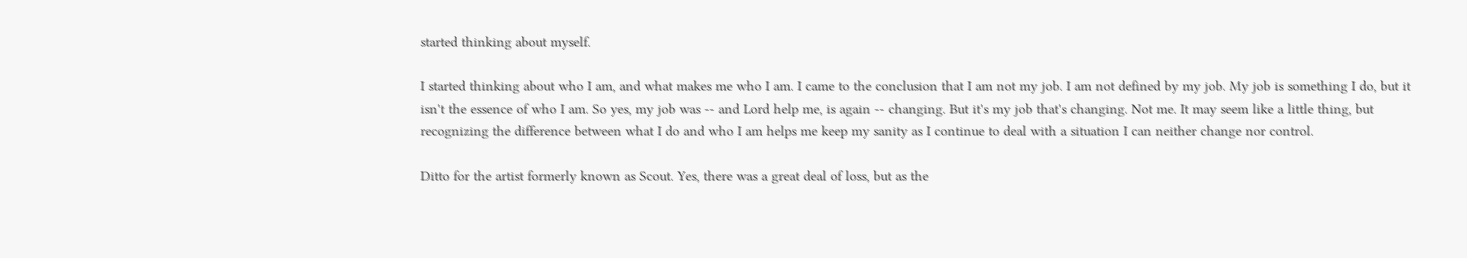started thinking about myself.

I started thinking about who I am, and what makes me who I am. I came to the conclusion that I am not my job. I am not defined by my job. My job is something I do, but it isn't the essence of who I am. So yes, my job was -- and Lord help me, is again -- changing. But it's my job that's changing. Not me. It may seem like a little thing, but recognizing the difference between what I do and who I am helps me keep my sanity as I continue to deal with a situation I can neither change nor control.

Ditto for the artist formerly known as Scout. Yes, there was a great deal of loss, but as the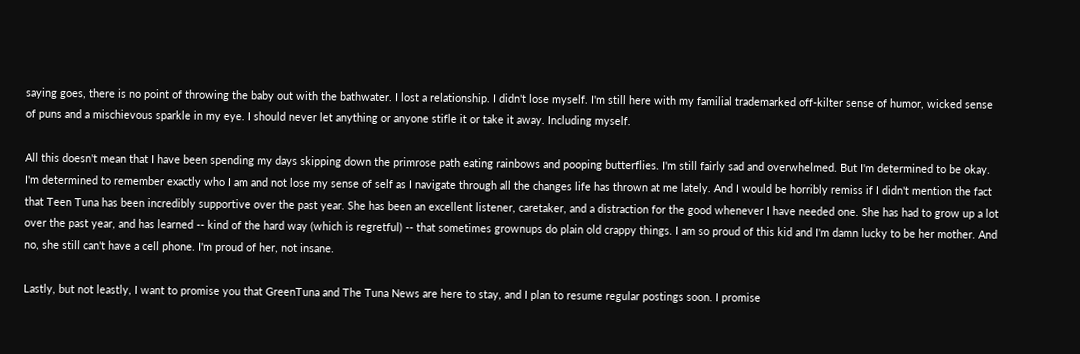saying goes, there is no point of throwing the baby out with the bathwater. I lost a relationship. I didn't lose myself. I'm still here with my familial trademarked off-kilter sense of humor, wicked sense of puns and a mischievous sparkle in my eye. I should never let anything or anyone stifle it or take it away. Including myself.

All this doesn't mean that I have been spending my days skipping down the primrose path eating rainbows and pooping butterflies. I'm still fairly sad and overwhelmed. But I'm determined to be okay. I'm determined to remember exactly who I am and not lose my sense of self as I navigate through all the changes life has thrown at me lately. And I would be horribly remiss if I didn't mention the fact that Teen Tuna has been incredibly supportive over the past year. She has been an excellent listener, caretaker, and a distraction for the good whenever I have needed one. She has had to grow up a lot over the past year, and has learned -- kind of the hard way (which is regretful) -- that sometimes grownups do plain old crappy things. I am so proud of this kid and I'm damn lucky to be her mother. And no, she still can't have a cell phone. I'm proud of her, not insane.

Lastly, but not leastly, I want to promise you that GreenTuna and The Tuna News are here to stay, and I plan to resume regular postings soon. I promise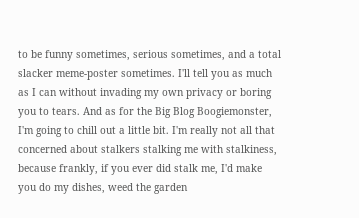to be funny sometimes, serious sometimes, and a total slacker meme-poster sometimes. I'll tell you as much as I can without invading my own privacy or boring you to tears. And as for the Big Blog Boogiemonster, I'm going to chill out a little bit. I'm really not all that concerned about stalkers stalking me with stalkiness, because frankly, if you ever did stalk me, I'd make you do my dishes, weed the garden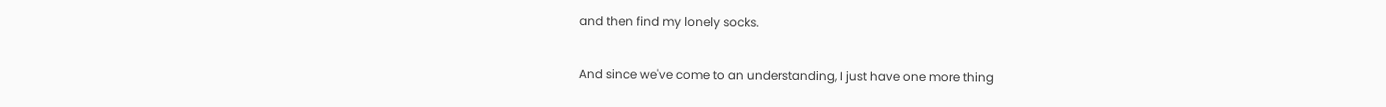and then find my lonely socks.

And since we've come to an understanding, I just have one more thing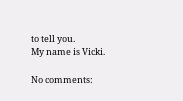to tell you.
My name is Vicki.

No comments: